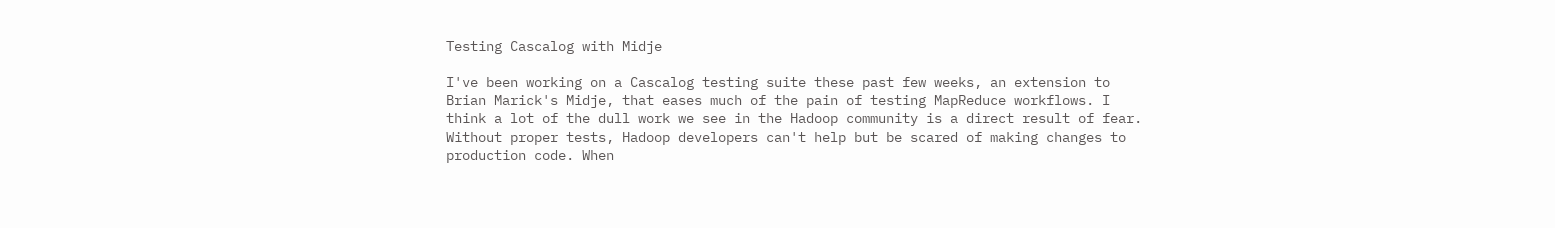Testing Cascalog with Midje

I've been working on a Cascalog testing suite these past few weeks, an extension to Brian Marick's Midje, that eases much of the pain of testing MapReduce workflows. I think a lot of the dull work we see in the Hadoop community is a direct result of fear. Without proper tests, Hadoop developers can't help but be scared of making changes to production code. When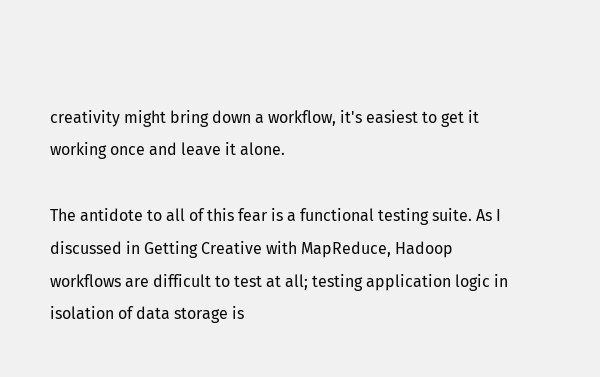creativity might bring down a workflow, it's easiest to get it working once and leave it alone.

The antidote to all of this fear is a functional testing suite. As I discussed in Getting Creative with MapReduce, Hadoop workflows are difficult to test at all; testing application logic in isolation of data storage is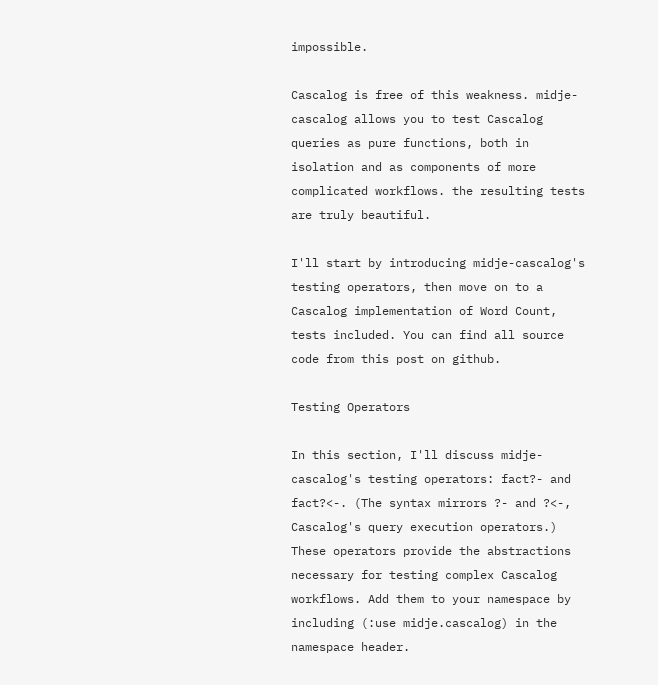impossible.

Cascalog is free of this weakness. midje-cascalog allows you to test Cascalog queries as pure functions, both in isolation and as components of more complicated workflows. the resulting tests are truly beautiful.

I'll start by introducing midje-cascalog's testing operators, then move on to a Cascalog implementation of Word Count, tests included. You can find all source code from this post on github.

Testing Operators

In this section, I'll discuss midje-cascalog's testing operators: fact?- and fact?<-. (The syntax mirrors ?- and ?<-, Cascalog's query execution operators.) These operators provide the abstractions necessary for testing complex Cascalog workflows. Add them to your namespace by including (:use midje.cascalog) in the namespace header.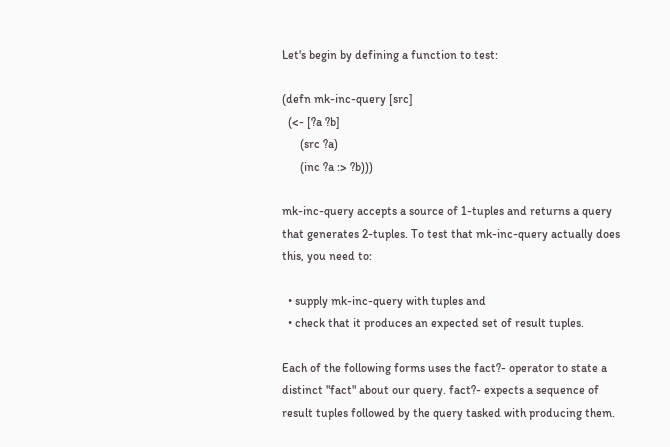Let's begin by defining a function to test:

(defn mk-inc-query [src]
  (<- [?a ?b]
      (src ?a)
      (inc ?a :> ?b)))

mk-inc-query accepts a source of 1-tuples and returns a query that generates 2-tuples. To test that mk-inc-query actually does this, you need to:

  • supply mk-inc-query with tuples and
  • check that it produces an expected set of result tuples.

Each of the following forms uses the fact?- operator to state a distinct "fact" about our query. fact?- expects a sequence of result tuples followed by the query tasked with producing them.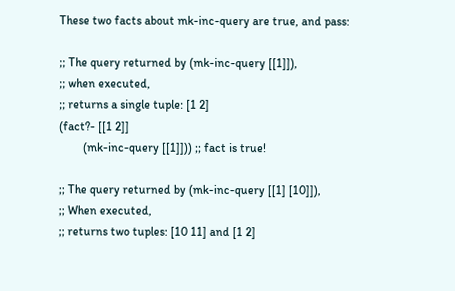These two facts about mk-inc-query are true, and pass:

;; The query returned by (mk-inc-query [[1]]),
;; when executed,
;; returns a single tuple: [1 2]
(fact?- [[1 2]]
        (mk-inc-query [[1]])) ;; fact is true!

;; The query returned by (mk-inc-query [[1] [10]]),
;; When executed,
;; returns two tuples: [10 11] and [1 2]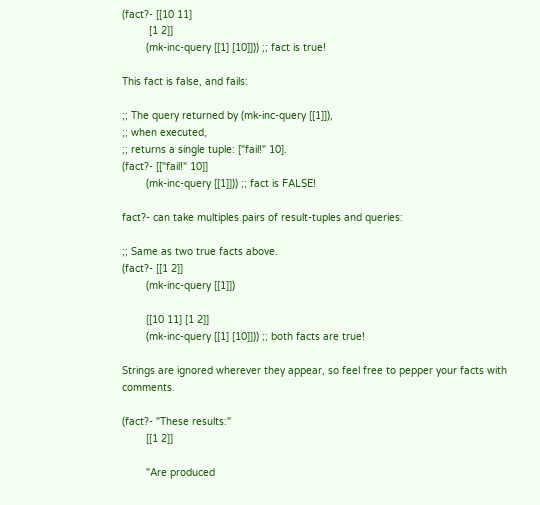(fact?- [[10 11]
         [1 2]]
        (mk-inc-query [[1] [10]])) ;; fact is true!

This fact is false, and fails:

;; The query returned by (mk-inc-query [[1]]),
;; when executed,
;; returns a single tuple: ["fail!" 10].
(fact?- [["fail!" 10]]
        (mk-inc-query [[1]])) ;; fact is FALSE!

fact?- can take multiples pairs of result-tuples and queries:

;; Same as two true facts above.
(fact?- [[1 2]]
        (mk-inc-query [[1]])

        [[10 11] [1 2]]
        (mk-inc-query [[1] [10]])) ;; both facts are true!

Strings are ignored wherever they appear, so feel free to pepper your facts with comments.

(fact?- "These results:"
        [[1 2]]

        "Are produced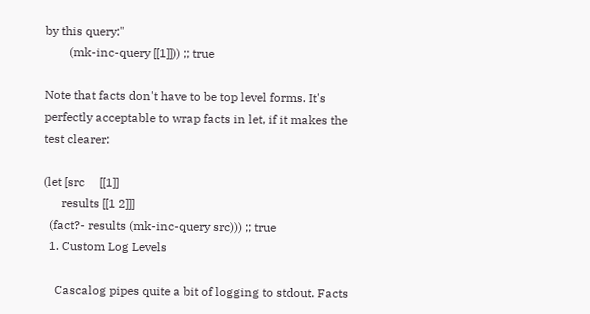by this query:"
        (mk-inc-query [[1]])) ;; true

Note that facts don't have to be top level forms. It's perfectly acceptable to wrap facts in let, if it makes the test clearer:

(let [src     [[1]]
      results [[1 2]]]
  (fact?- results (mk-inc-query src))) ;; true
  1. Custom Log Levels

    Cascalog pipes quite a bit of logging to stdout. Facts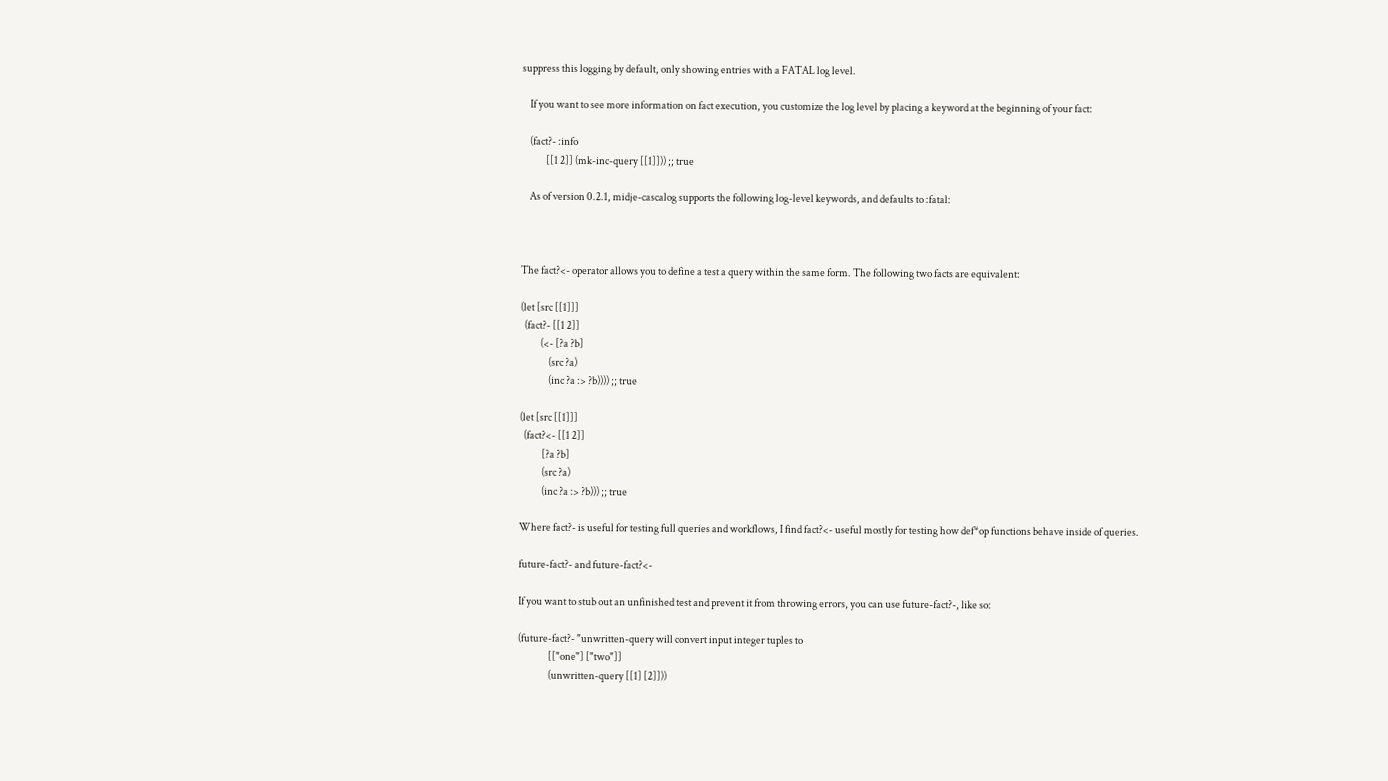suppress this logging by default, only showing entries with a FATAL log level.

    If you want to see more information on fact execution, you customize the log level by placing a keyword at the beginning of your fact:

    (fact?- :info
            [[1 2]] (mk-inc-query [[1]])) ;; true

    As of version 0.2.1, midje-cascalog supports the following log-level keywords, and defaults to :fatal:



The fact?<- operator allows you to define a test a query within the same form. The following two facts are equivalent:

(let [src [[1]]]
  (fact?- [[1 2]]
          (<- [?a ?b]
              (src ?a)
              (inc ?a :> ?b)))) ;; true

(let [src [[1]]]
  (fact?<- [[1 2]]
           [?a ?b]
           (src ?a)
           (inc ?a :> ?b))) ;; true

Where fact?- is useful for testing full queries and workflows, I find fact?<- useful mostly for testing how def*op functions behave inside of queries.

future-fact?- and future-fact?<-

If you want to stub out an unfinished test and prevent it from throwing errors, you can use future-fact?-, like so:

(future-fact?- "unwritten-query will convert input integer tuples to
               [["one"] ["two"]]
               (unwritten-query [[1] [2]]))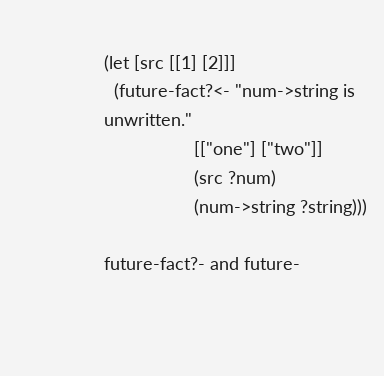(let [src [[1] [2]]]
  (future-fact?<- "num->string is unwritten."
                  [["one"] ["two"]]
                  (src ?num)
                  (num->string ?string)))

future-fact?- and future-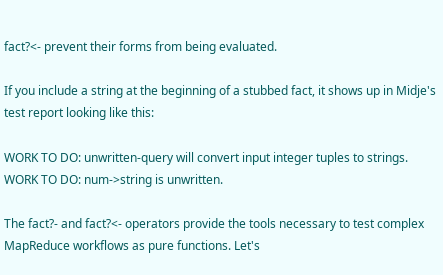fact?<- prevent their forms from being evaluated.

If you include a string at the beginning of a stubbed fact, it shows up in Midje's test report looking like this:

WORK TO DO: unwritten-query will convert input integer tuples to strings.
WORK TO DO: num->string is unwritten.

The fact?- and fact?<- operators provide the tools necessary to test complex MapReduce workflows as pure functions. Let's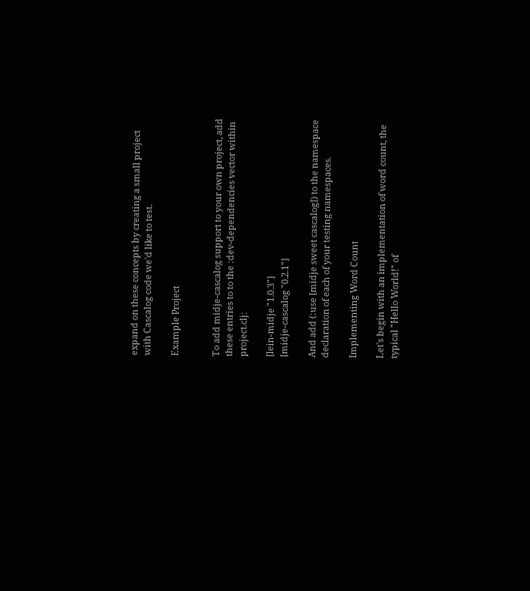expand on these concepts by creating a small project with Cascalog code we'd like to test.

Example Project


To add midje-cascalog support to your own project, add these entries to to the :dev-dependencies vector within project.clj:

[lein-midje "1.0.3"]
[midje-cascalog "0.2.1"]

And add (:use [midje sweet cascalog]) to the namespace declaration of each of your testing namespaces.

Implementing Word Count

Let's begin with an implementation of word count, the typical "Hello World!" of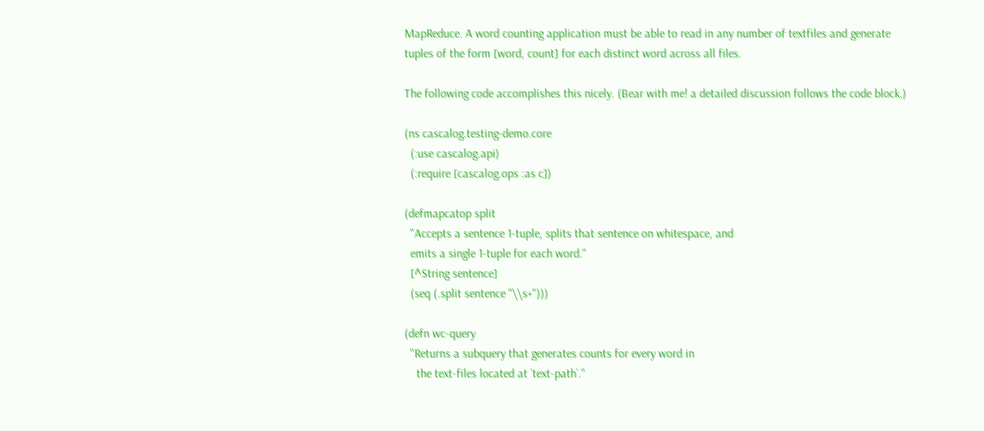MapReduce. A word counting application must be able to read in any number of textfiles and generate tuples of the form [word, count] for each distinct word across all files.

The following code accomplishes this nicely. (Bear with me! a detailed discussion follows the code block.)

(ns cascalog.testing-demo.core
  (:use cascalog.api)
  (:require [cascalog.ops :as c])

(defmapcatop split
  "Accepts a sentence 1-tuple, splits that sentence on whitespace, and
  emits a single 1-tuple for each word."
  [^String sentence]
  (seq (.split sentence "\\s+")))

(defn wc-query
  "Returns a subquery that generates counts for every word in
    the text-files located at `text-path`."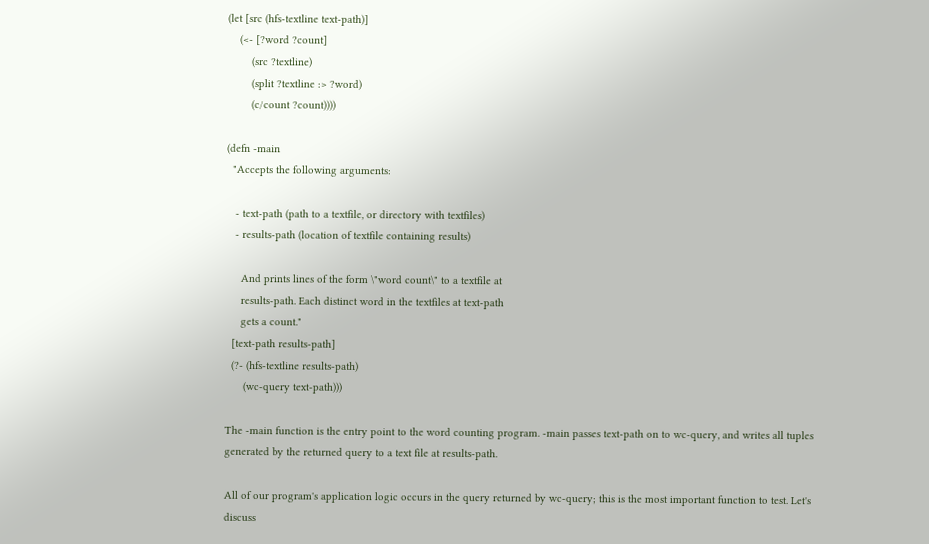(let [src (hfs-textline text-path)]
    (<- [?word ?count]
        (src ?textline)
        (split ?textline :> ?word)
        (c/count ?count))))

(defn -main
  "Accepts the following arguments:

   - text-path (path to a textfile, or directory with textfiles)
   - results-path (location of textfile containing results)

     And prints lines of the form \"word count\" to a textfile at
     results-path. Each distinct word in the textfiles at text-path
     gets a count."
  [text-path results-path]
  (?- (hfs-textline results-path)
      (wc-query text-path)))

The -main function is the entry point to the word counting program. -main passes text-path on to wc-query, and writes all tuples generated by the returned query to a text file at results-path.

All of our program's application logic occurs in the query returned by wc-query; this is the most important function to test. Let's discuss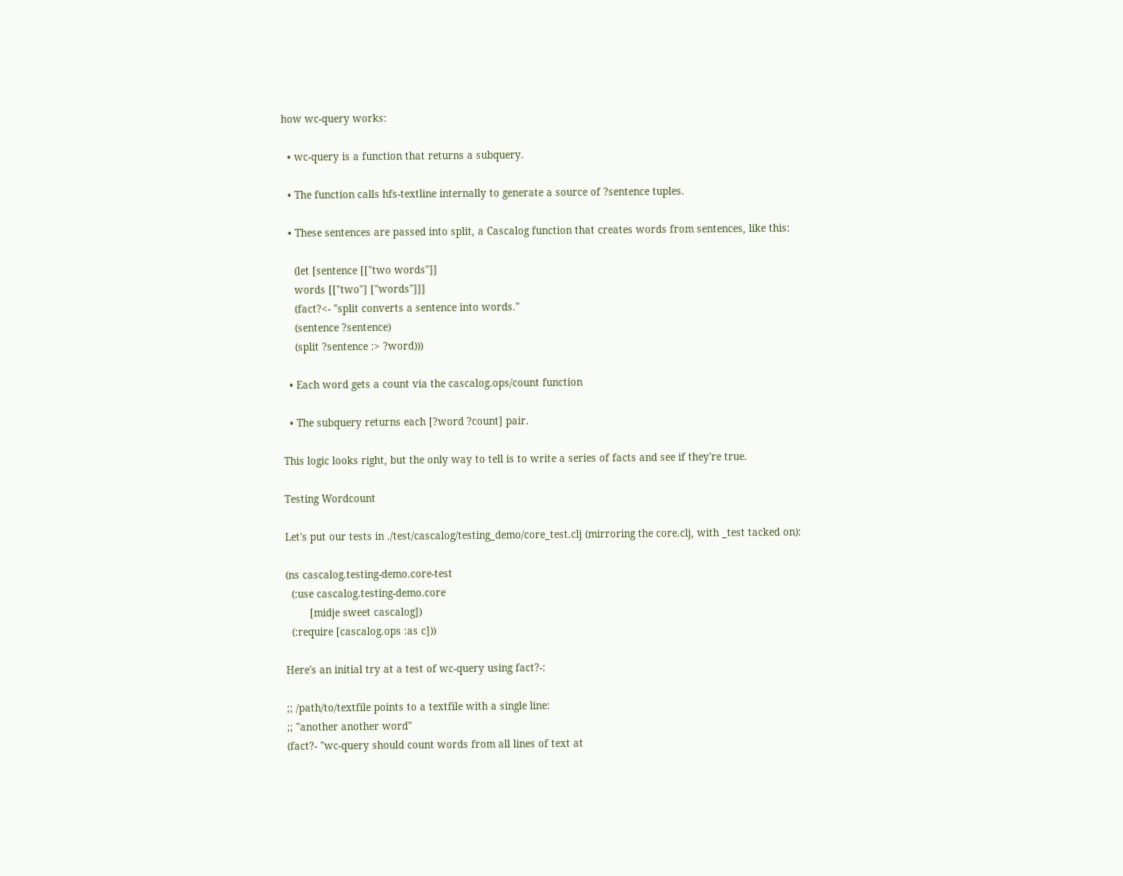how wc-query works:

  • wc-query is a function that returns a subquery.

  • The function calls hfs-textline internally to generate a source of ?sentence tuples.

  • These sentences are passed into split, a Cascalog function that creates words from sentences, like this:

    (let [sentence [["two words"]]
    words [["two"] ["words"]]]
    (fact?<- "split converts a sentence into words."
    (sentence ?sentence)
    (split ?sentence :> ?word)))

  • Each word gets a count via the cascalog.ops/count function

  • The subquery returns each [?word ?count] pair.

This logic looks right, but the only way to tell is to write a series of facts and see if they're true.

Testing Wordcount

Let's put our tests in ./test/cascalog/testing_demo/core_test.clj (mirroring the core.clj, with _test tacked on):

(ns cascalog.testing-demo.core-test
  (:use cascalog.testing-demo.core
        [midje sweet cascalog])
  (:require [cascalog.ops :as c]))

Here's an initial try at a test of wc-query using fact?-:

;; /path/to/textfile points to a textfile with a single line:
;; "another another word"
(fact?- "wc-query should count words from all lines of text at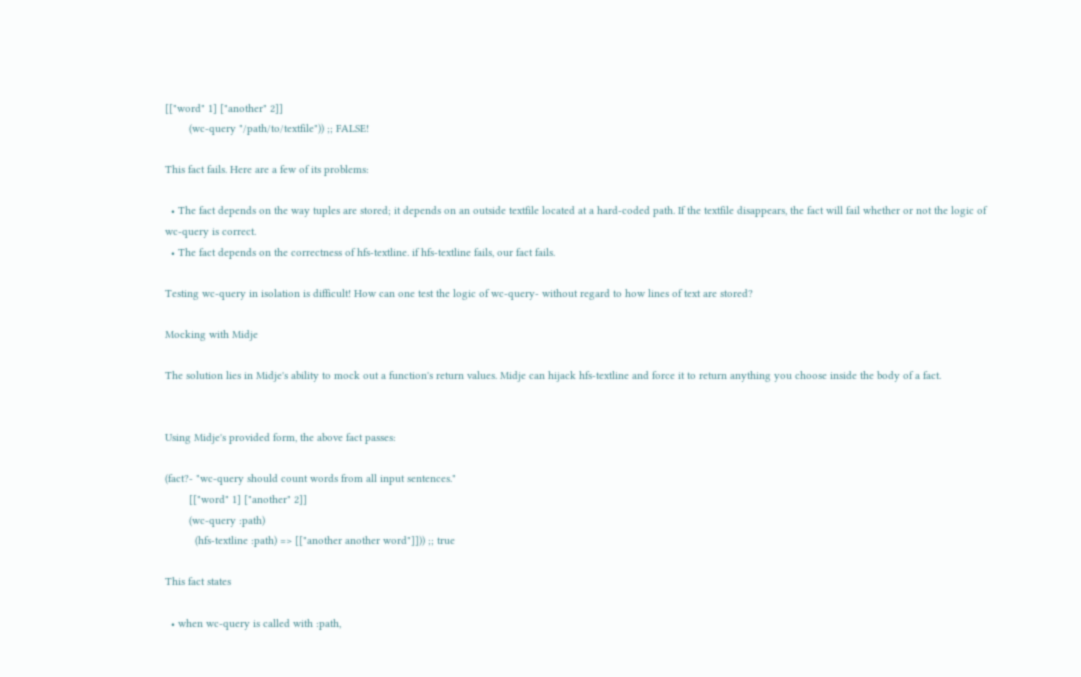[["word" 1] ["another" 2]]
        (wc-query "/path/to/textfile")) ;; FALSE!

This fact fails. Here are a few of its problems:

  • The fact depends on the way tuples are stored; it depends on an outside textfile located at a hard-coded path. If the textfile disappears, the fact will fail whether or not the logic of wc-query is correct.
  • The fact depends on the correctness of hfs-textline. if hfs-textline fails, our fact fails.

Testing wc-query in isolation is difficult! How can one test the logic of wc-query- without regard to how lines of text are stored?

Mocking with Midje

The solution lies in Midje's ability to mock out a function's return values. Midje can hijack hfs-textline and force it to return anything you choose inside the body of a fact.


Using Midje's provided form, the above fact passes:

(fact?- "wc-query should count words from all input sentences."
        [["word" 1] ["another" 2]]
        (wc-query :path)
          (hfs-textline :path) => [["another another word"]])) ;; true

This fact states

  • when wc-query is called with :path,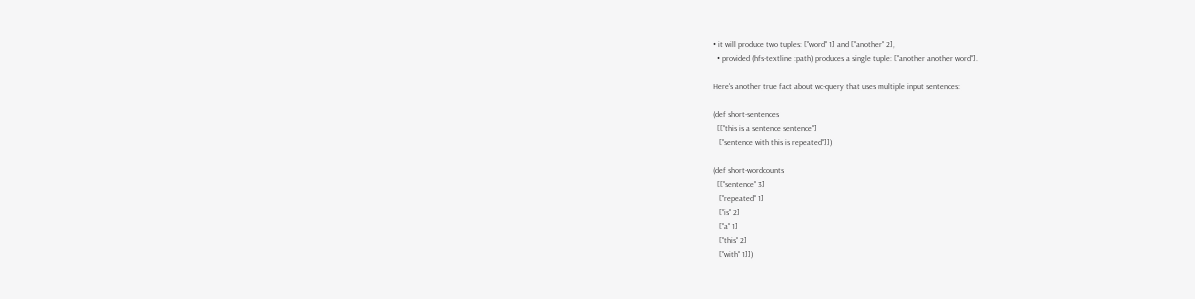• it will produce two tuples: ["word" 1] and ["another" 2],
  • provided (hfs-textline :path) produces a single tuple: ["another another word"].

Here's another true fact about wc-query that uses multiple input sentences:

(def short-sentences
  [["this is a sentence sentence"]
   ["sentence with this is repeated"]])

(def short-wordcounts
  [["sentence" 3]
   ["repeated" 1]
   ["is" 2]
   ["a" 1]
   ["this" 2]
   ["with" 1]])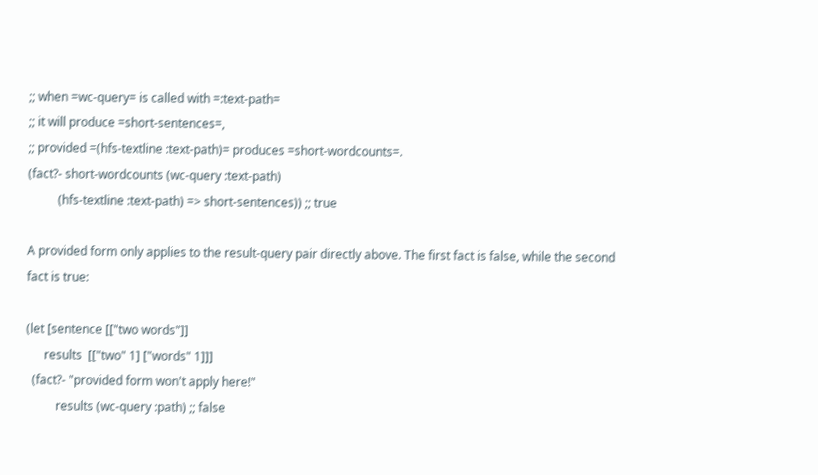;; when =wc-query= is called with =:text-path=
;; it will produce =short-sentences=,
;; provided =(hfs-textline :text-path)= produces =short-wordcounts=.
(fact?- short-wordcounts (wc-query :text-path)
          (hfs-textline :text-path) => short-sentences)) ;; true

A provided form only applies to the result-query pair directly above. The first fact is false, while the second fact is true:

(let [sentence [["two words"]]
      results  [["two" 1] ["words" 1]]]
  (fact?- "provided form won't apply here!"
          results (wc-query :path) ;; false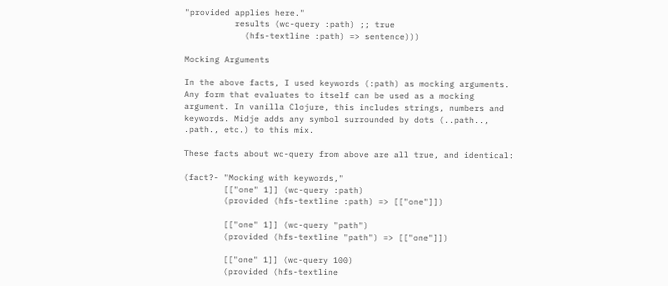"provided applies here."
          results (wc-query :path) ;; true
            (hfs-textline :path) => sentence)))

Mocking Arguments

In the above facts, I used keywords (:path) as mocking arguments. Any form that evaluates to itself can be used as a mocking argument. In vanilla Clojure, this includes strings, numbers and keywords. Midje adds any symbol surrounded by dots (..path.., .path., etc.) to this mix.

These facts about wc-query from above are all true, and identical:

(fact?- "Mocking with keywords,"
        [["one" 1]] (wc-query :path)
        (provided (hfs-textline :path) => [["one"]])

        [["one" 1]] (wc-query "path")
        (provided (hfs-textline "path") => [["one"]])

        [["one" 1]] (wc-query 100)
        (provided (hfs-textline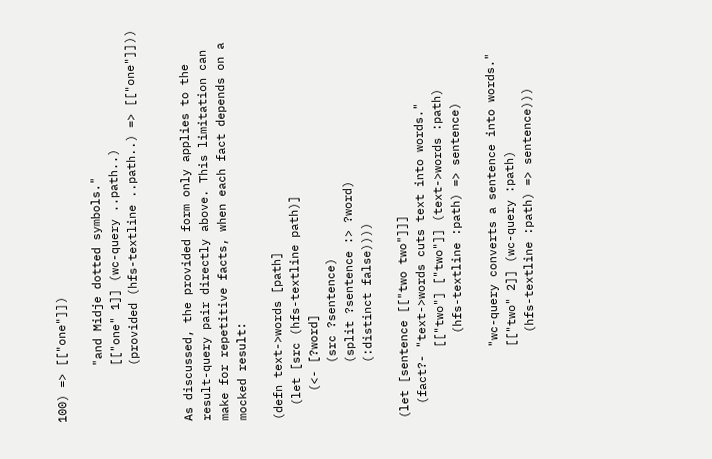100) => [["one"]])

        "and Midje dotted symbols."
        [["one" 1]] (wc-query ..path..)
        (provided (hfs-textline ..path..) => [["one"]]))


As discussed, the provided form only applies to the result-query pair directly above. This limitation can make for repetitive facts, when each fact depends on a mocked result:

(defn text->words [path]
  (let [src (hfs-textline path)]
    (<- [?word]
        (src ?sentence)
        (split ?sentence :> ?word)
        (:distinct false))))

(let [sentence [["two two"]]]
  (fact?- "text->words cuts text into words."
          [["two"] ["two"]] (text->words :path)
            (hfs-textline :path) => sentence)

          "wc-query converts a sentence into words."
          [["two" 2]] (wc-query :path)
            (hfs-textline :path) => sentence)))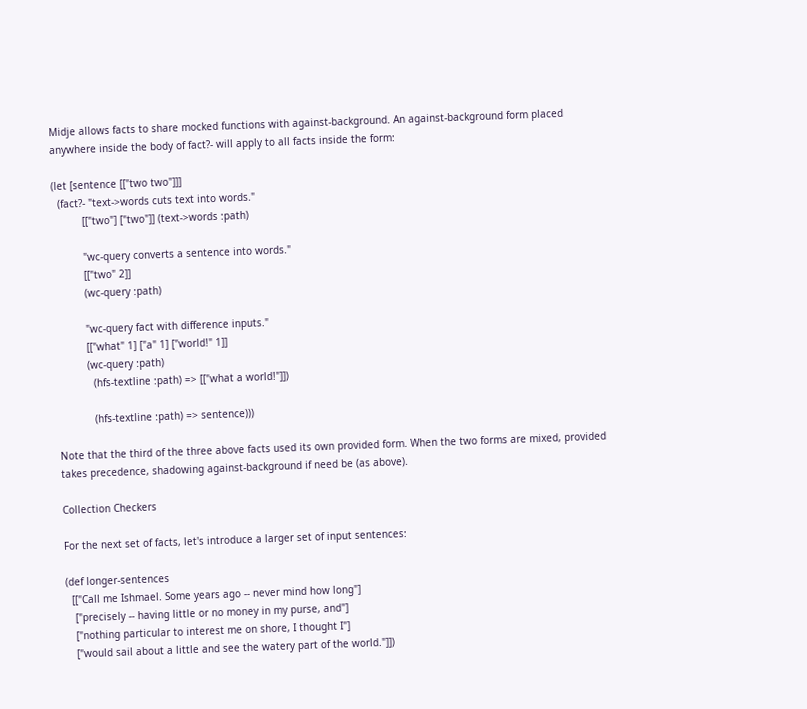Midje allows facts to share mocked functions with against-background. An against-background form placed anywhere inside the body of fact?- will apply to all facts inside the form:

(let [sentence [["two two"]]]
  (fact?- "text->words cuts text into words."
          [["two"] ["two"]] (text->words :path)

          "wc-query converts a sentence into words."
          [["two" 2]]
          (wc-query :path)

          "wc-query fact with difference inputs."
          [["what" 1] ["a" 1] ["world!" 1]]
          (wc-query :path)
            (hfs-textline :path) => [["what a world!"]])

            (hfs-textline :path) => sentence)))

Note that the third of the three above facts used its own provided form. When the two forms are mixed, provided takes precedence, shadowing against-background if need be (as above).

Collection Checkers

For the next set of facts, let's introduce a larger set of input sentences:

(def longer-sentences
  [["Call me Ishmael. Some years ago -- never mind how long"]
   ["precisely -- having little or no money in my purse, and"]
   ["nothing particular to interest me on shore, I thought I"]
   ["would sail about a little and see the watery part of the world."]])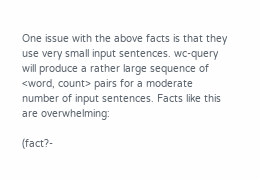One issue with the above facts is that they use very small input sentences. wc-query will produce a rather large sequence of <word, count> pairs for a moderate number of input sentences. Facts like this are overwhelming:

(fact?-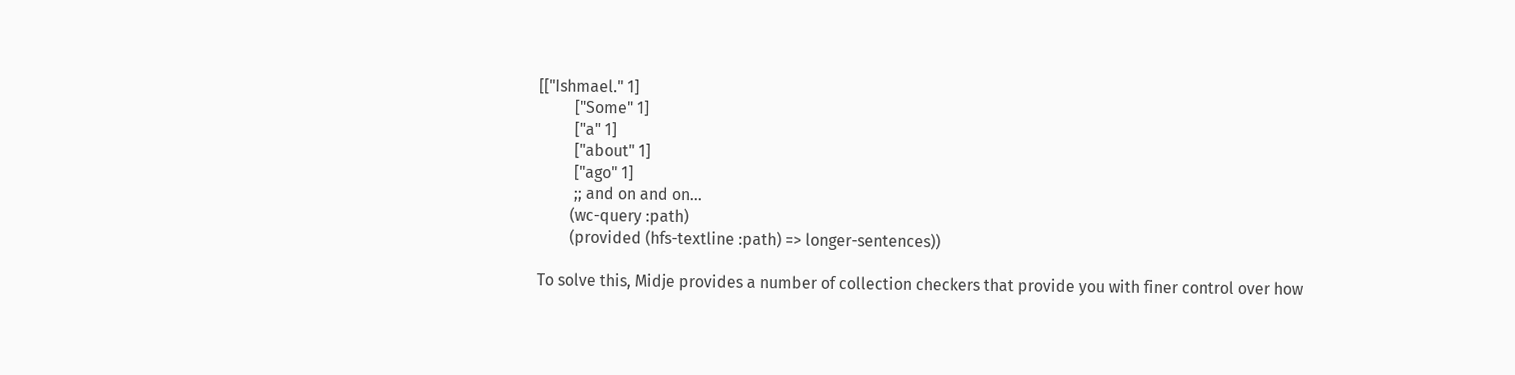[["Ishmael." 1]
         ["Some" 1]
         ["a" 1]
         ["about" 1]
         ["ago" 1]
         ;; and on and on...
        (wc-query :path)
        (provided (hfs-textline :path) => longer-sentences))

To solve this, Midje provides a number of collection checkers that provide you with finer control over how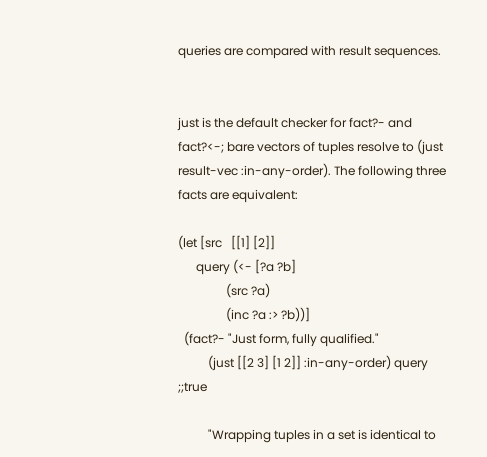queries are compared with result sequences.


just is the default checker for fact?- and fact?<-; bare vectors of tuples resolve to (just result-vec :in-any-order). The following three facts are equivalent:

(let [src   [[1] [2]]
      query (<- [?a ?b]
                (src ?a)
                (inc ?a :> ?b))]
  (fact?- "Just form, fully qualified."
          (just [[2 3] [1 2]] :in-any-order) query ;;true

          "Wrapping tuples in a set is identical to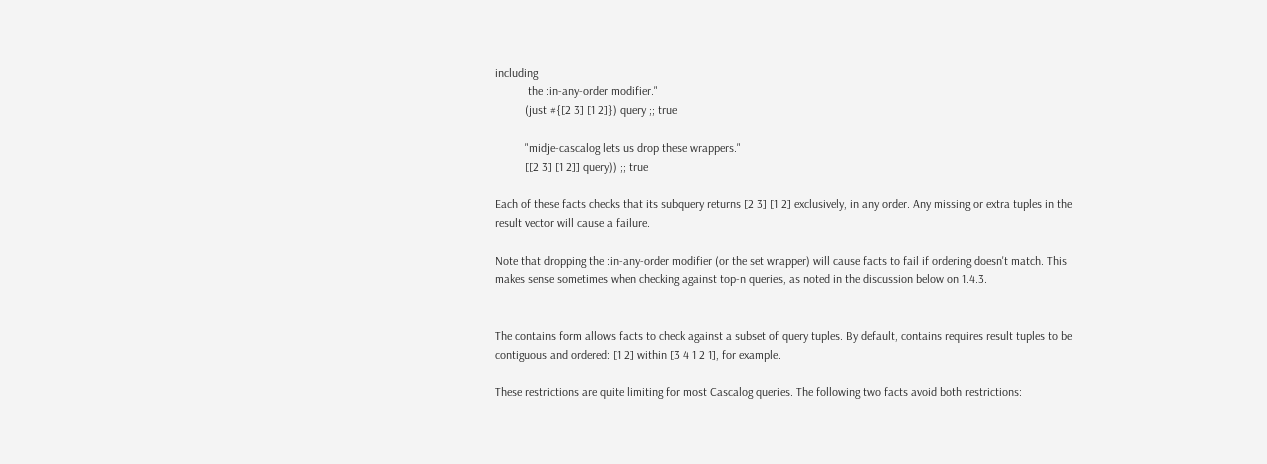including
           the :in-any-order modifier."
          (just #{[2 3] [1 2]}) query ;; true

          "midje-cascalog lets us drop these wrappers."
          [[2 3] [1 2]] query)) ;; true

Each of these facts checks that its subquery returns [2 3] [1 2] exclusively, in any order. Any missing or extra tuples in the result vector will cause a failure.

Note that dropping the :in-any-order modifier (or the set wrapper) will cause facts to fail if ordering doesn't match. This makes sense sometimes when checking against top-n queries, as noted in the discussion below on 1.4.3.


The contains form allows facts to check against a subset of query tuples. By default, contains requires result tuples to be contiguous and ordered: [1 2] within [3 4 1 2 1], for example.

These restrictions are quite limiting for most Cascalog queries. The following two facts avoid both restrictions: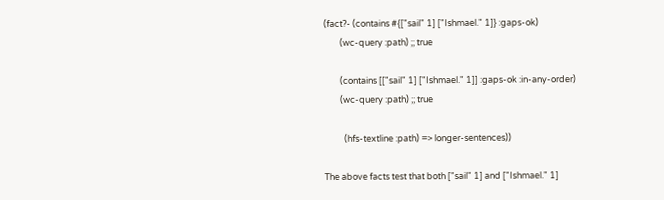(fact?- (contains #{["sail" 1] ["Ishmael." 1]} :gaps-ok)
        (wc-query :path) ;; true

        (contains [["sail" 1] ["Ishmael." 1]] :gaps-ok :in-any-order)
        (wc-query :path) ;; true

          (hfs-textline :path) => longer-sentences))

The above facts test that both ["sail" 1] and ["Ishmael." 1]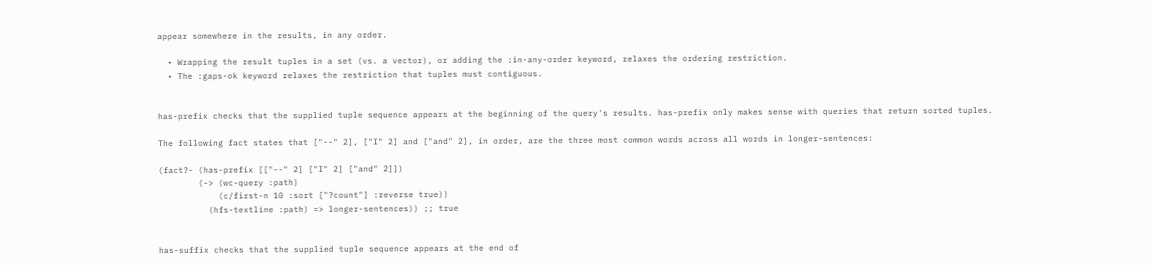appear somewhere in the results, in any order.

  • Wrapping the result tuples in a set (vs. a vector), or adding the :in-any-order keyword, relaxes the ordering restriction.
  • The :gaps-ok keyword relaxes the restriction that tuples must contiguous.


has-prefix checks that the supplied tuple sequence appears at the beginning of the query's results. has-prefix only makes sense with queries that return sorted tuples.

The following fact states that ["--" 2], ["I" 2] and ["and" 2], in order, are the three most common words across all words in longer-sentences:

(fact?- (has-prefix [["--" 2] ["I" 2] ["and" 2]])
        (-> (wc-query :path)
            (c/first-n 10 :sort ["?count"] :reverse true))
          (hfs-textline :path) => longer-sentences)) ;; true


has-suffix checks that the supplied tuple sequence appears at the end of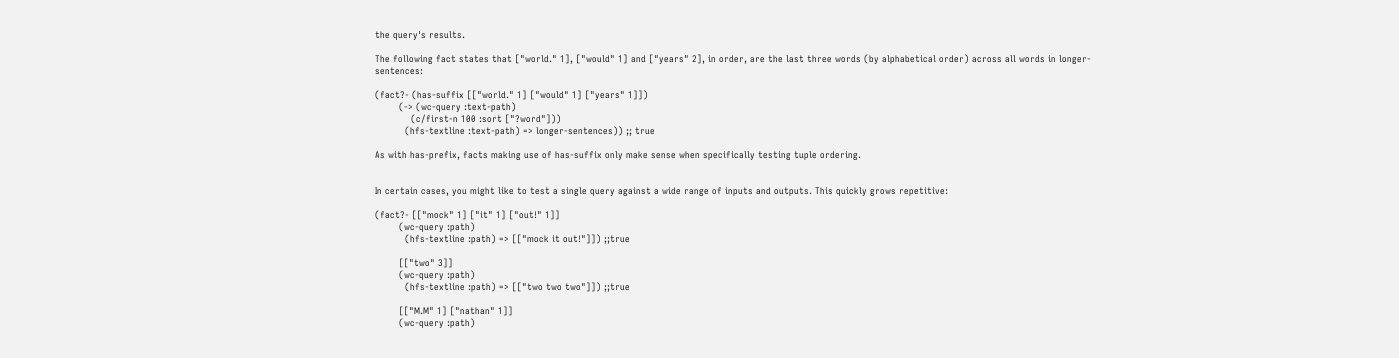the query's results.

The following fact states that ["world." 1], ["would" 1] and ["years" 2], in order, are the last three words (by alphabetical order) across all words in longer-sentences:

(fact?- (has-suffix [["world." 1] ["would" 1] ["years" 1]])
        (-> (wc-query :text-path)
            (c/first-n 100 :sort ["?word"]))
          (hfs-textline :text-path) => longer-sentences)) ;; true

As with has-prefix, facts making use of has-suffix only make sense when specifically testing tuple ordering.


In certain cases, you might like to test a single query against a wide range of inputs and outputs. This quickly grows repetitive:

(fact?- [["mock" 1] ["it" 1] ["out!" 1]]
        (wc-query :path)
          (hfs-textline :path) => [["mock it out!"]]) ;;true

        [["two" 3]]
        (wc-query :path)
          (hfs-textline :path) => [["two two two"]]) ;;true

        [["M.M" 1] ["nathan" 1]]
        (wc-query :path)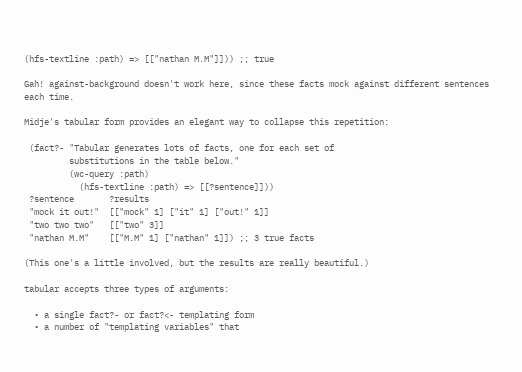(hfs-textline :path) => [["nathan M.M"]])) ;; true

Gah! against-background doesn't work here, since these facts mock against different sentences each time.

Midje's tabular form provides an elegant way to collapse this repetition:

 (fact?- "Tabular generates lots of facts, one for each set of
         substitutions in the table below."
         (wc-query :path)
           (hfs-textline :path) => [[?sentence]]))
 ?sentence       ?results
 "mock it out!"  [["mock" 1] ["it" 1] ["out!" 1]]
 "two two two"   [["two" 3]]
 "nathan M.M"    [["M.M" 1] ["nathan" 1]]) ;; 3 true facts

(This one's a little involved, but the results are really beautiful.)

tabular accepts three types of arguments:

  • a single fact?- or fact?<- templating form
  • a number of "templating variables" that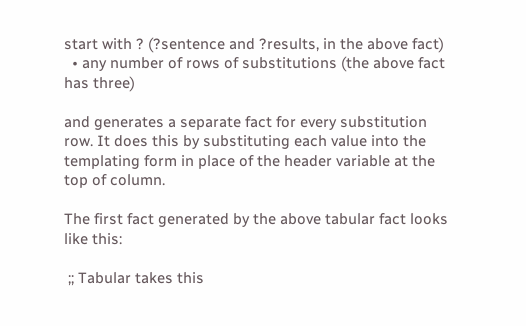start with ? (?sentence and ?results, in the above fact)
  • any number of rows of substitutions (the above fact has three)

and generates a separate fact for every substitution row. It does this by substituting each value into the templating form in place of the header variable at the top of column.

The first fact generated by the above tabular fact looks like this:

 ;; Tabular takes this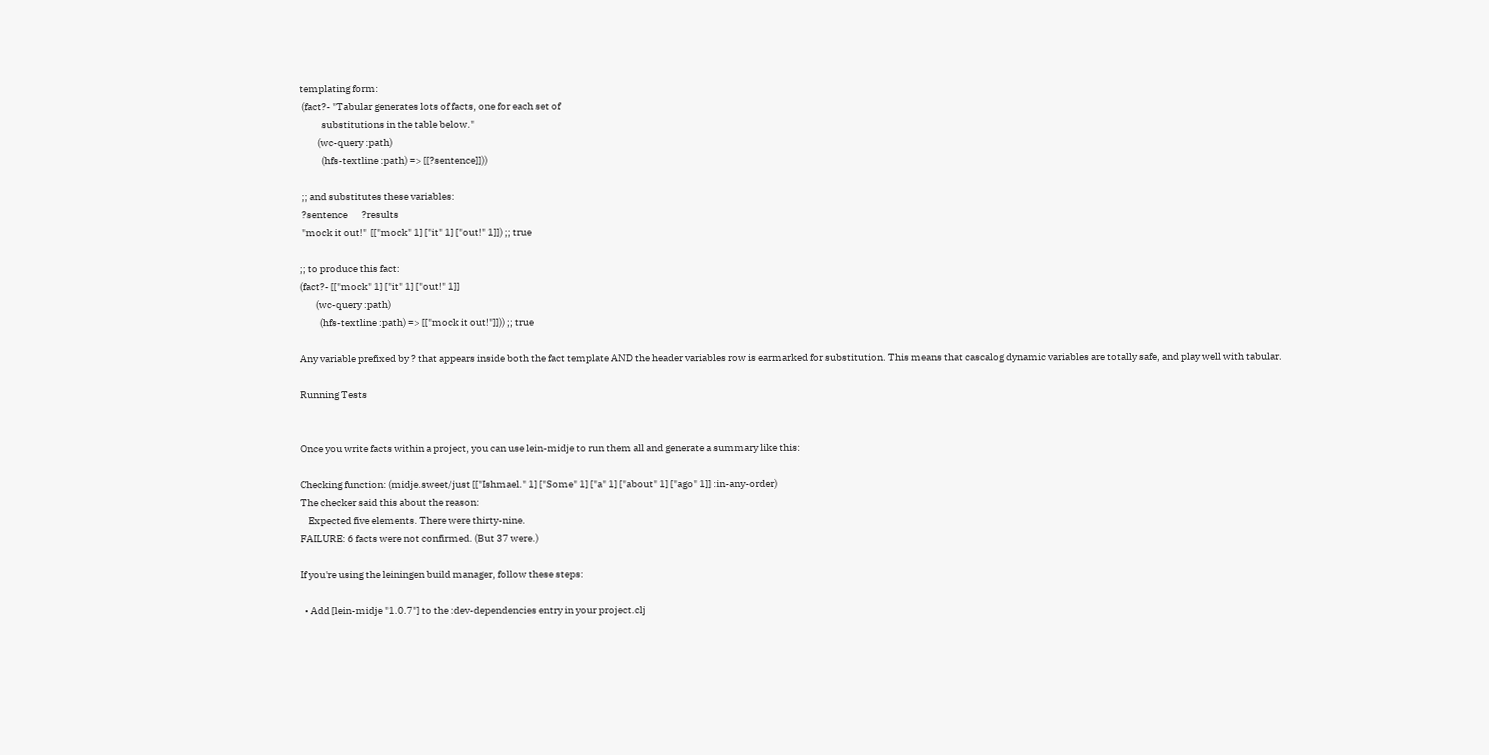templating form:
 (fact?- "Tabular generates lots of facts, one for each set of
           substitutions in the table below."
         (wc-query :path)
           (hfs-textline :path) => [[?sentence]]))

 ;; and substitutes these variables:
 ?sentence       ?results
 "mock it out!"  [["mock" 1] ["it" 1] ["out!" 1]]) ;; true

;; to produce this fact:
(fact?- [["mock" 1] ["it" 1] ["out!" 1]]
        (wc-query :path)
          (hfs-textline :path) => [["mock it out!"]])) ;; true

Any variable prefixed by ? that appears inside both the fact template AND the header variables row is earmarked for substitution. This means that cascalog dynamic variables are totally safe, and play well with tabular.

Running Tests


Once you write facts within a project, you can use lein-midje to run them all and generate a summary like this:

Checking function: (midje.sweet/just [["Ishmael." 1] ["Some" 1] ["a" 1] ["about" 1] ["ago" 1]] :in-any-order)
The checker said this about the reason:
    Expected five elements. There were thirty-nine.
FAILURE: 6 facts were not confirmed. (But 37 were.)

If you're using the leiningen build manager, follow these steps:

  • Add [lein-midje "1.0.7"] to the :dev-dependencies entry in your project.clj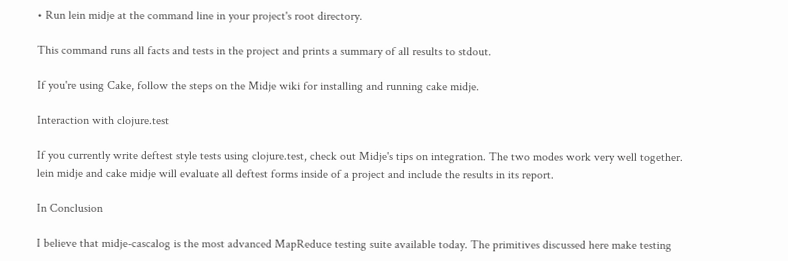• Run lein midje at the command line in your project's root directory.

This command runs all facts and tests in the project and prints a summary of all results to stdout.

If you're using Cake, follow the steps on the Midje wiki for installing and running cake midje.

Interaction with clojure.test

If you currently write deftest style tests using clojure.test, check out Midje's tips on integration. The two modes work very well together. lein midje and cake midje will evaluate all deftest forms inside of a project and include the results in its report.

In Conclusion

I believe that midje-cascalog is the most advanced MapReduce testing suite available today. The primitives discussed here make testing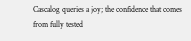Cascalog queries a joy; the confidence that comes from fully tested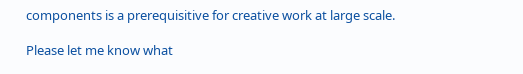components is a prerequisitive for creative work at large scale.

Please let me know what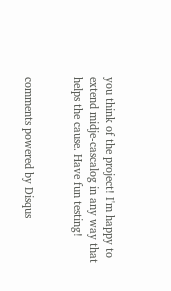you think of the project! I'm happy to extend midje-cascalog in any way that helps the cause. Have fun testing!


comments powered by Disqus